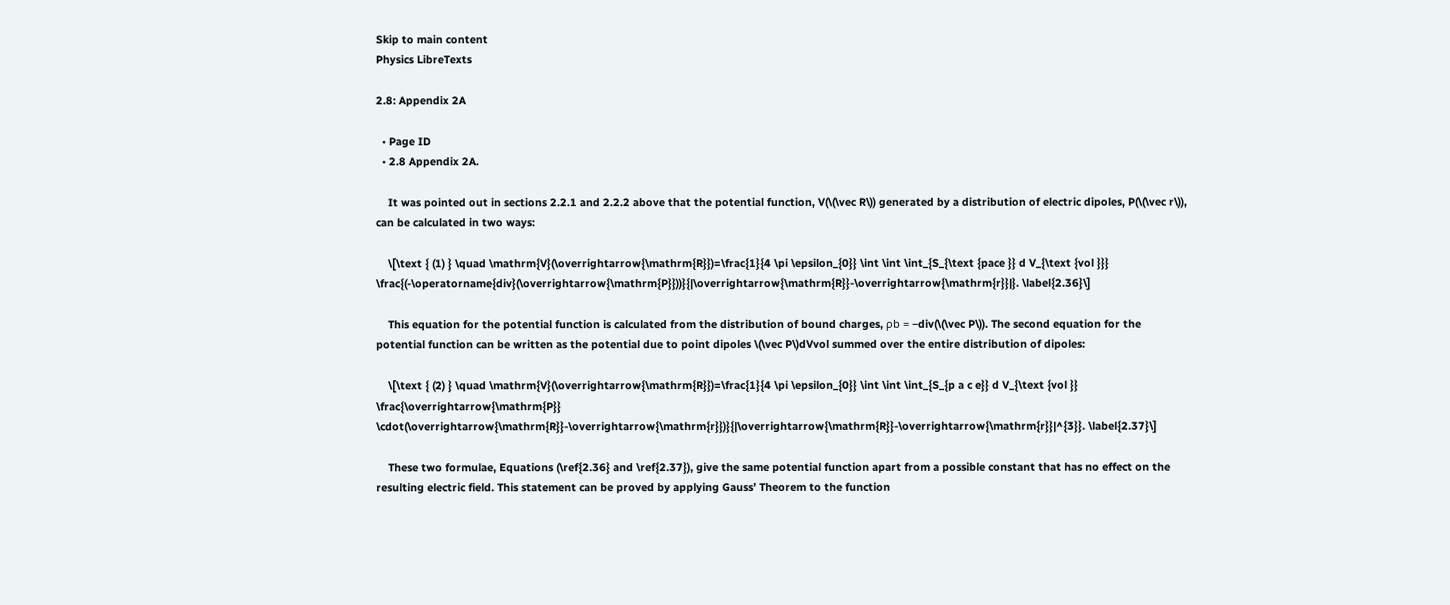Skip to main content
Physics LibreTexts

2.8: Appendix 2A

  • Page ID
  • 2.8 Appendix 2A.

    It was pointed out in sections 2.2.1 and 2.2.2 above that the potential function, V(\(\vec R\)) generated by a distribution of electric dipoles, P(\(\vec r\)), can be calculated in two ways:

    \[\text { (1) } \quad \mathrm{V}(\overrightarrow{\mathrm{R}})=\frac{1}{4 \pi \epsilon_{0}} \int \int \int_{S_{\text {pace }} d V_{\text {vol }}} \frac{(-\operatorname{div}(\overrightarrow{\mathrm{P}}))}{|\overrightarrow{\mathrm{R}}-\overrightarrow{\mathrm{r}}|}. \label{2.36}\]

    This equation for the potential function is calculated from the distribution of bound charges, ρb = −div(\(\vec P\)). The second equation for the potential function can be written as the potential due to point dipoles \(\vec P\)dVvol summed over the entire distribution of dipoles:

    \[\text { (2) } \quad \mathrm{V}(\overrightarrow{\mathrm{R}})=\frac{1}{4 \pi \epsilon_{0}} \int \int \int_{S_{p a c e}} d V_{\text {vol }} \frac{\overrightarrow{\mathrm{P}} \cdot(\overrightarrow{\mathrm{R}}-\overrightarrow{\mathrm{r}})}{|\overrightarrow{\mathrm{R}}-\overrightarrow{\mathrm{r}}|^{3}}. \label{2.37}\]

    These two formulae, Equations (\ref{2.36} and \ref{2.37}), give the same potential function apart from a possible constant that has no effect on the resulting electric field. This statement can be proved by applying Gauss’ Theorem to the function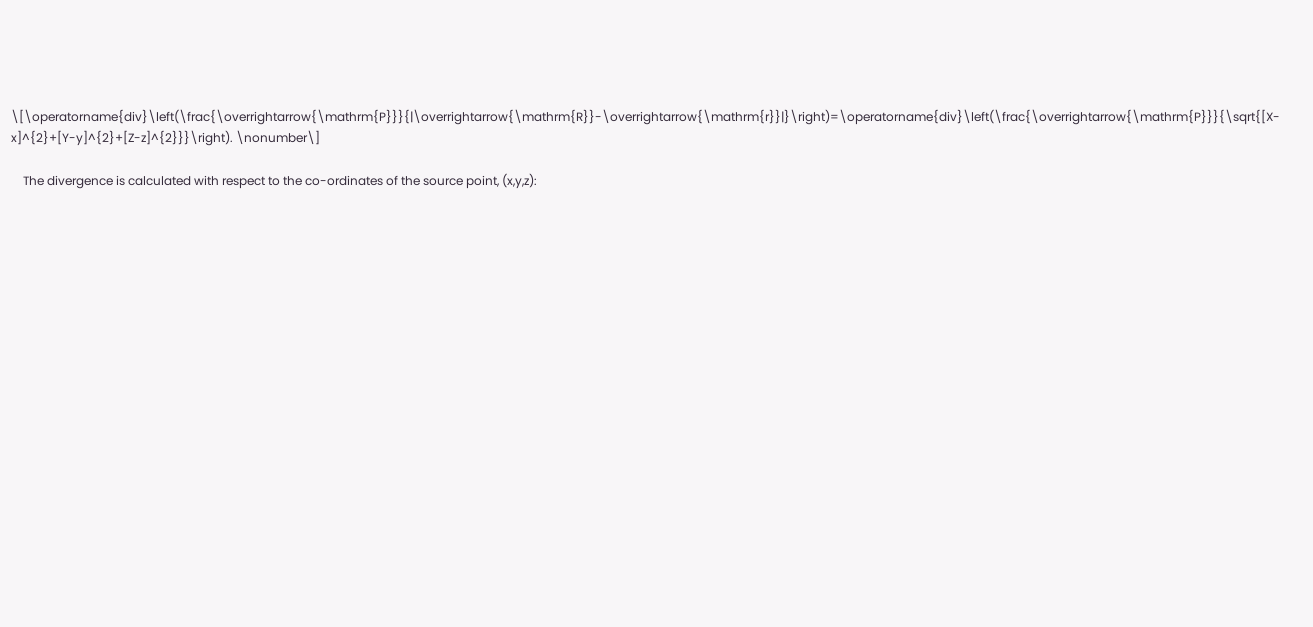\[\operatorname{div}\left(\frac{\overrightarrow{\mathrm{P}}}{|\overrightarrow{\mathrm{R}}-\overrightarrow{\mathrm{r}}|}\right)=\operatorname{div}\left(\frac{\overrightarrow{\mathrm{P}}}{\sqrt{[X-x]^{2}+[Y-y]^{2}+[Z-z]^{2}}}\right). \nonumber\]

    The divergence is calculated with respect to the co-ordinates of the source point, (x,y,z):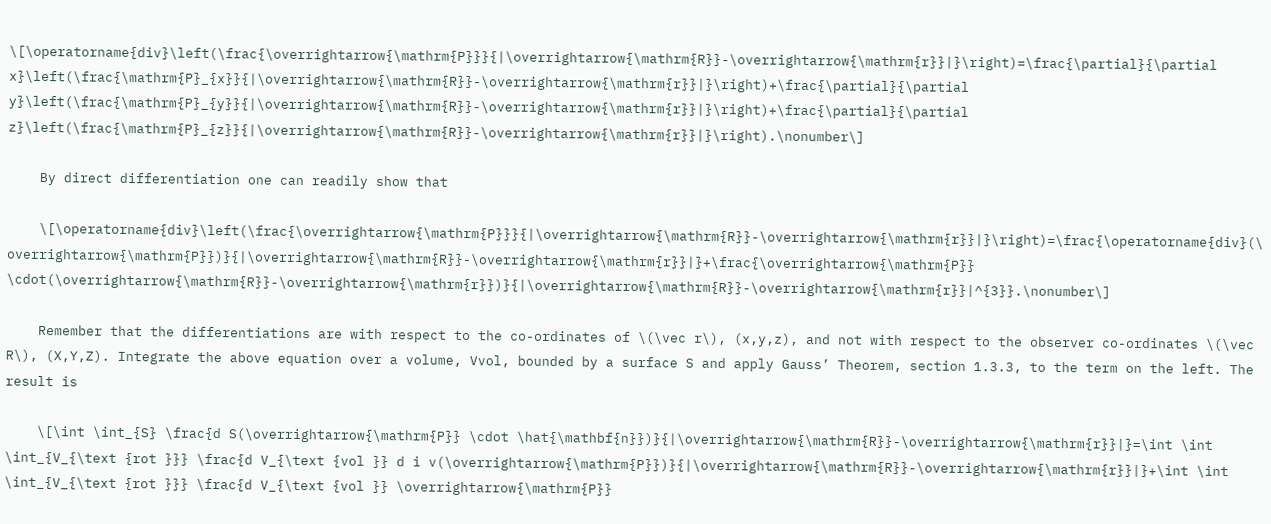\[\operatorname{div}\left(\frac{\overrightarrow{\mathrm{P}}}{|\overrightarrow{\mathrm{R}}-\overrightarrow{\mathrm{r}}|}\right)=\frac{\partial}{\partial x}\left(\frac{\mathrm{P}_{x}}{|\overrightarrow{\mathrm{R}}-\overrightarrow{\mathrm{r}}|}\right)+\frac{\partial}{\partial y}\left(\frac{\mathrm{P}_{y}}{|\overrightarrow{\mathrm{R}}-\overrightarrow{\mathrm{r}}|}\right)+\frac{\partial}{\partial z}\left(\frac{\mathrm{P}_{z}}{|\overrightarrow{\mathrm{R}}-\overrightarrow{\mathrm{r}}|}\right).\nonumber\]

    By direct differentiation one can readily show that

    \[\operatorname{div}\left(\frac{\overrightarrow{\mathrm{P}}}{|\overrightarrow{\mathrm{R}}-\overrightarrow{\mathrm{r}}|}\right)=\frac{\operatorname{div}(\overrightarrow{\mathrm{P}})}{|\overrightarrow{\mathrm{R}}-\overrightarrow{\mathrm{r}}|}+\frac{\overrightarrow{\mathrm{P}} \cdot(\overrightarrow{\mathrm{R}}-\overrightarrow{\mathrm{r}})}{|\overrightarrow{\mathrm{R}}-\overrightarrow{\mathrm{r}}|^{3}}.\nonumber\]

    Remember that the differentiations are with respect to the co-ordinates of \(\vec r\), (x,y,z), and not with respect to the observer co-ordinates \(\vec R\), (X,Y,Z). Integrate the above equation over a volume, Vvol, bounded by a surface S and apply Gauss’ Theorem, section 1.3.3, to the term on the left. The result is

    \[\int \int_{S} \frac{d S(\overrightarrow{\mathrm{P}} \cdot \hat{\mathbf{n}})}{|\overrightarrow{\mathrm{R}}-\overrightarrow{\mathrm{r}}|}=\int \int \int_{V_{\text {rot }}} \frac{d V_{\text {vol }} d i v(\overrightarrow{\mathrm{P}})}{|\overrightarrow{\mathrm{R}}-\overrightarrow{\mathrm{r}}|}+\int \int \int_{V_{\text {rot }}} \frac{d V_{\text {vol }} \overrightarrow{\mathrm{P}}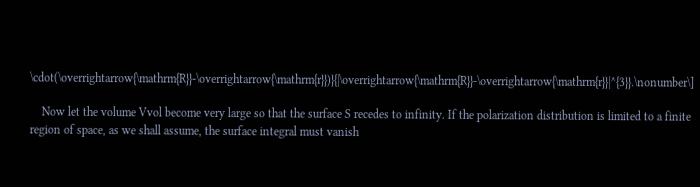\cdot(\overrightarrow{\mathrm{R}}-\overrightarrow{\mathrm{r}})}{|\overrightarrow{\mathrm{R}}-\overrightarrow{\mathrm{r}}|^{3}}.\nonumber\]

    Now let the volume Vvol become very large so that the surface S recedes to infinity. If the polarization distribution is limited to a finite region of space, as we shall assume, the surface integral must vanish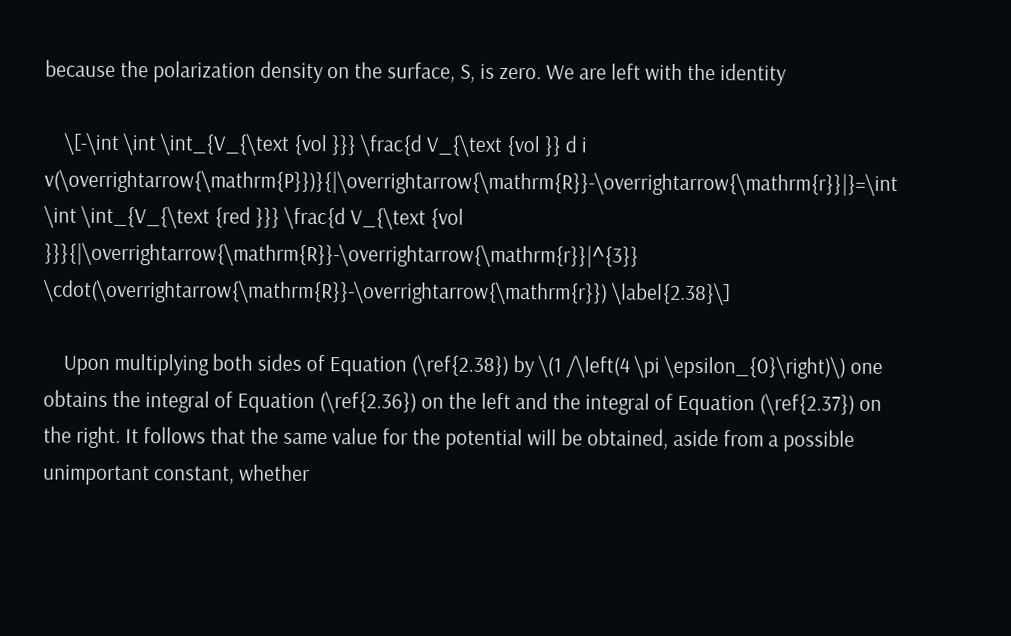because the polarization density on the surface, S, is zero. We are left with the identity

    \[-\int \int \int_{V_{\text {vol }}} \frac{d V_{\text {vol }} d i v(\overrightarrow{\mathrm{P}})}{|\overrightarrow{\mathrm{R}}-\overrightarrow{\mathrm{r}}|}=\int \int \int_{V_{\text {red }}} \frac{d V_{\text {vol }}}{|\overrightarrow{\mathrm{R}}-\overrightarrow{\mathrm{r}}|^{3}} \cdot(\overrightarrow{\mathrm{R}}-\overrightarrow{\mathrm{r}}) \label{2.38}\]

    Upon multiplying both sides of Equation (\ref{2.38}) by \(1 /\left(4 \pi \epsilon_{0}\right)\) one obtains the integral of Equation (\ref{2.36}) on the left and the integral of Equation (\ref{2.37}) on the right. It follows that the same value for the potential will be obtained, aside from a possible unimportant constant, whether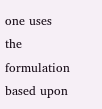one uses the formulation based upon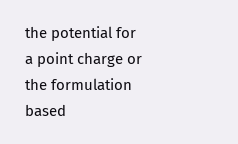the potential for a point charge or the formulation based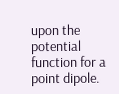upon the potential function for a point dipole.